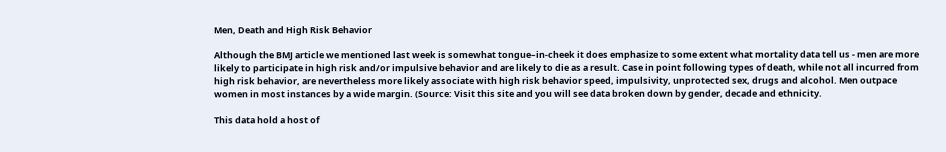Men, Death and High Risk Behavior

Although the BMJ article we mentioned last week is somewhat tongue–in-cheek it does emphasize to some extent what mortality data tell us - men are more likely to participate in high risk and/or impulsive behavior and are likely to die as a result. Case in point following types of death, while not all incurred from high risk behavior, are nevertheless more likely associate with high risk behavior speed, impulsivity, unprotected sex, drugs and alcohol. Men outpace women in most instances by a wide margin. (Source: Visit this site and you will see data broken down by gender, decade and ethnicity.

This data hold a host of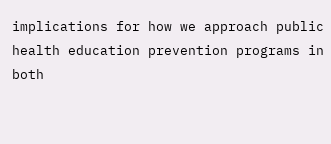implications for how we approach public health education prevention programs in both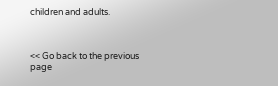children and adults.



<< Go back to the previous page